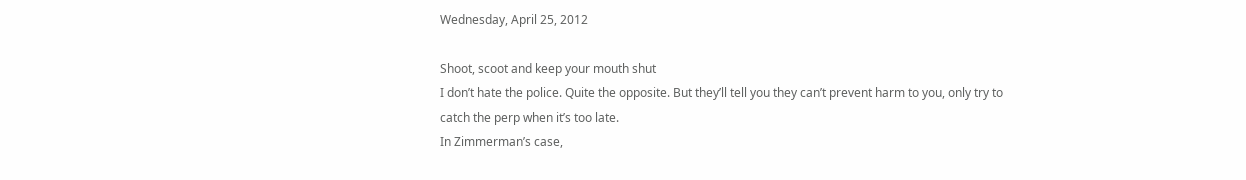Wednesday, April 25, 2012

Shoot, scoot and keep your mouth shut
I don’t hate the police. Quite the opposite. But they’ll tell you they can’t prevent harm to you, only try to catch the perp when it’s too late.
In Zimmerman’s case,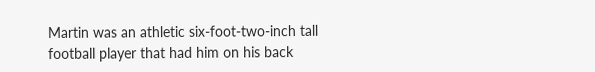Martin was an athletic six-foot-two-inch tall football player that had him on his back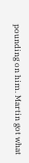pounding on him. Martin got what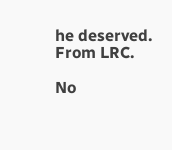he deserved.
From LRC.

No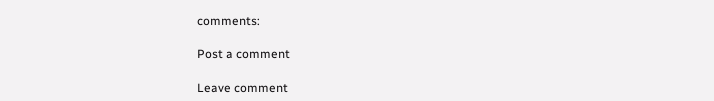comments:

Post a comment

Leave comment